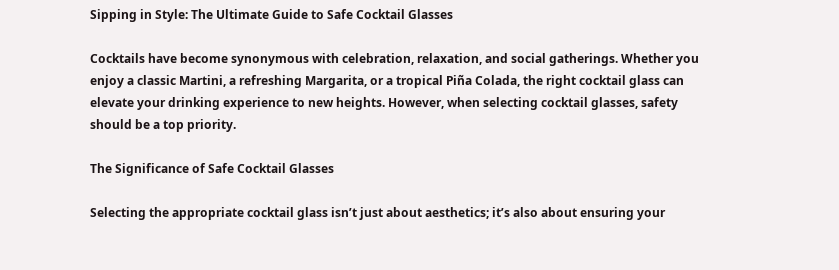Sipping in Style: The Ultimate Guide to Safe Cocktail Glasses

Cocktails have become synonymous with celebration, relaxation, and social gatherings. Whether you enjoy a classic Martini, a refreshing Margarita, or a tropical Piña Colada, the right cocktail glass can elevate your drinking experience to new heights. However, when selecting cocktail glasses, safety should be a top priority.

The Significance of Safe Cocktail Glasses

Selecting the appropriate cocktail glass isn’t just about aesthetics; it’s also about ensuring your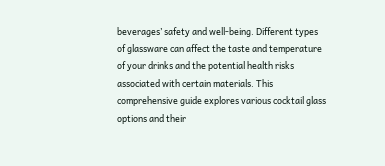beverages’ safety and well-being. Different types of glassware can affect the taste and temperature of your drinks and the potential health risks associated with certain materials. This comprehensive guide explores various cocktail glass options and their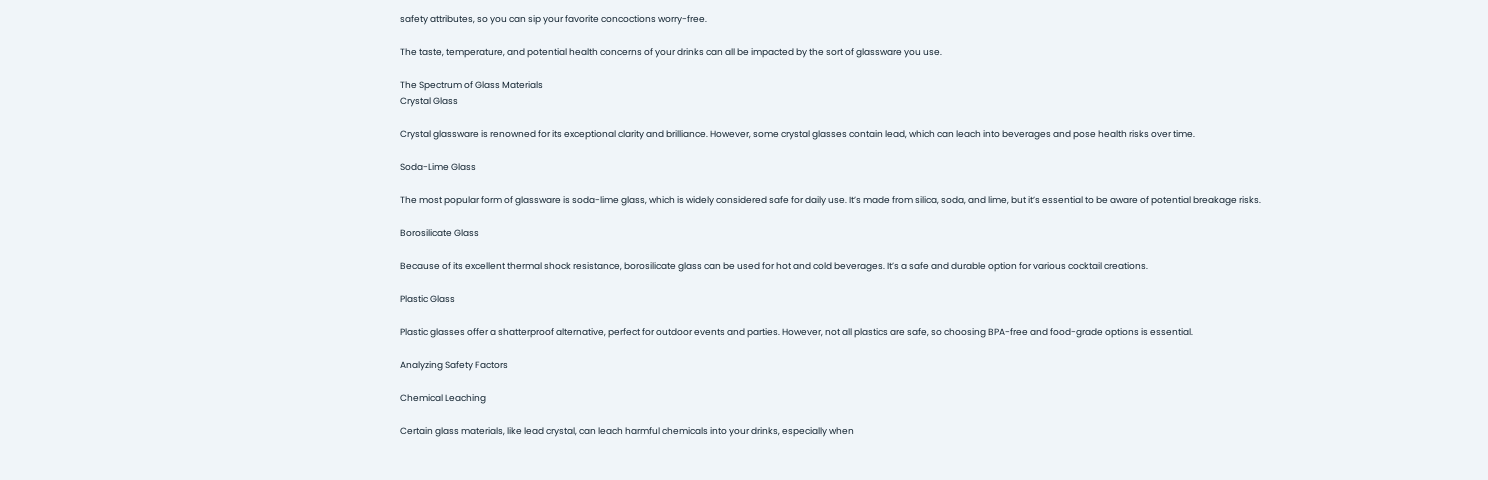safety attributes, so you can sip your favorite concoctions worry-free.

The taste, temperature, and potential health concerns of your drinks can all be impacted by the sort of glassware you use.

The Spectrum of Glass Materials
Crystal Glass

Crystal glassware is renowned for its exceptional clarity and brilliance. However, some crystal glasses contain lead, which can leach into beverages and pose health risks over time.

Soda-Lime Glass

The most popular form of glassware is soda-lime glass, which is widely considered safe for daily use. It’s made from silica, soda, and lime, but it’s essential to be aware of potential breakage risks.

Borosilicate Glass

Because of its excellent thermal shock resistance, borosilicate glass can be used for hot and cold beverages. It’s a safe and durable option for various cocktail creations.

Plastic Glass

Plastic glasses offer a shatterproof alternative, perfect for outdoor events and parties. However, not all plastics are safe, so choosing BPA-free and food-grade options is essential.

Analyzing Safety Factors

Chemical Leaching

Certain glass materials, like lead crystal, can leach harmful chemicals into your drinks, especially when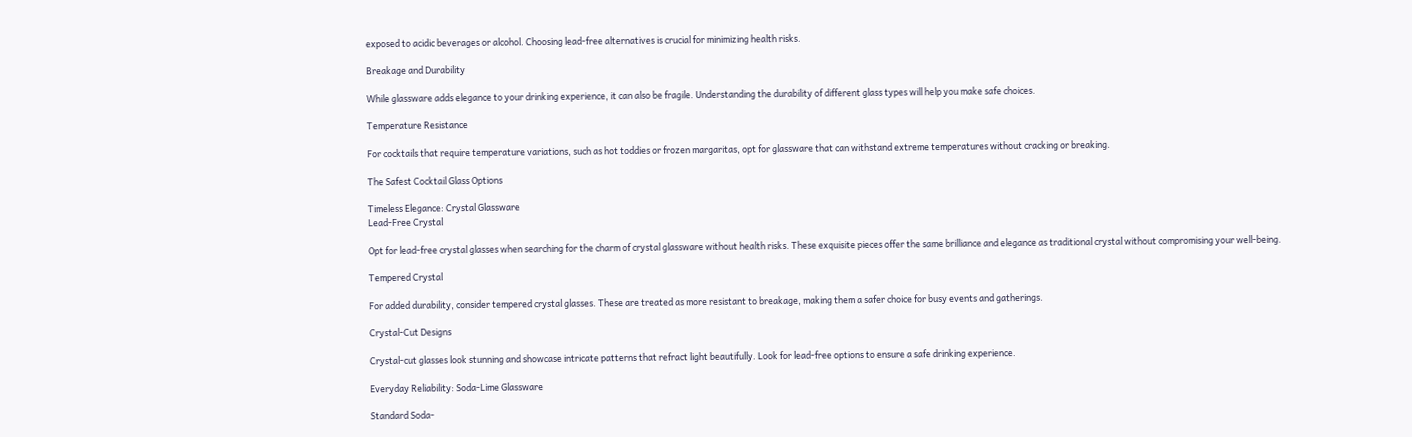exposed to acidic beverages or alcohol. Choosing lead-free alternatives is crucial for minimizing health risks.

Breakage and Durability

While glassware adds elegance to your drinking experience, it can also be fragile. Understanding the durability of different glass types will help you make safe choices.

Temperature Resistance

For cocktails that require temperature variations, such as hot toddies or frozen margaritas, opt for glassware that can withstand extreme temperatures without cracking or breaking.

The Safest Cocktail Glass Options

Timeless Elegance: Crystal Glassware
Lead-Free Crystal

Opt for lead-free crystal glasses when searching for the charm of crystal glassware without health risks. These exquisite pieces offer the same brilliance and elegance as traditional crystal without compromising your well-being.

Tempered Crystal

For added durability, consider tempered crystal glasses. These are treated as more resistant to breakage, making them a safer choice for busy events and gatherings.

Crystal-Cut Designs

Crystal-cut glasses look stunning and showcase intricate patterns that refract light beautifully. Look for lead-free options to ensure a safe drinking experience.

Everyday Reliability: Soda-Lime Glassware

Standard Soda-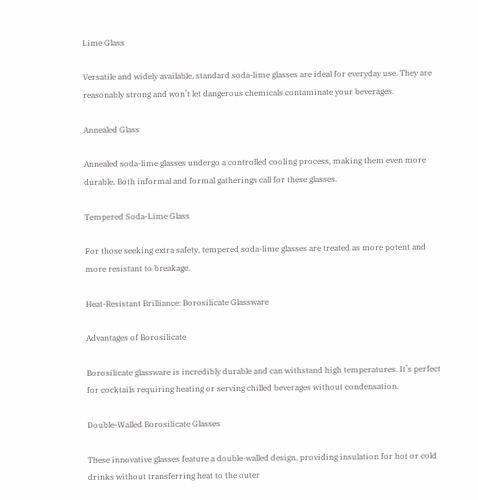Lime Glass

Versatile and widely available, standard soda-lime glasses are ideal for everyday use. They are reasonably strong and won’t let dangerous chemicals contaminate your beverages.

Annealed Glass

Annealed soda-lime glasses undergo a controlled cooling process, making them even more durable. Both informal and formal gatherings call for these glasses.

Tempered Soda-Lime Glass

For those seeking extra safety, tempered soda-lime glasses are treated as more potent and more resistant to breakage.

Heat-Resistant Brilliance: Borosilicate Glassware

Advantages of Borosilicate

Borosilicate glassware is incredibly durable and can withstand high temperatures. It’s perfect for cocktails requiring heating or serving chilled beverages without condensation.

Double-Walled Borosilicate Glasses

These innovative glasses feature a double-walled design, providing insulation for hot or cold drinks without transferring heat to the outer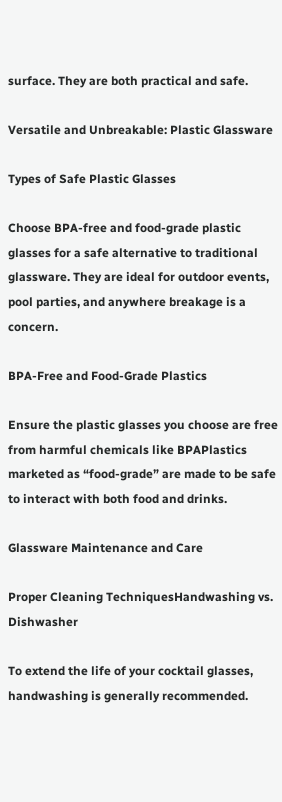surface. They are both practical and safe.

Versatile and Unbreakable: Plastic Glassware

Types of Safe Plastic Glasses

Choose BPA-free and food-grade plastic glasses for a safe alternative to traditional glassware. They are ideal for outdoor events, pool parties, and anywhere breakage is a concern.

BPA-Free and Food-Grade Plastics

Ensure the plastic glasses you choose are free from harmful chemicals like BPAPlastics marketed as “food-grade” are made to be safe to interact with both food and drinks.

Glassware Maintenance and Care

Proper Cleaning TechniquesHandwashing vs. Dishwasher

To extend the life of your cocktail glasses, handwashing is generally recommended.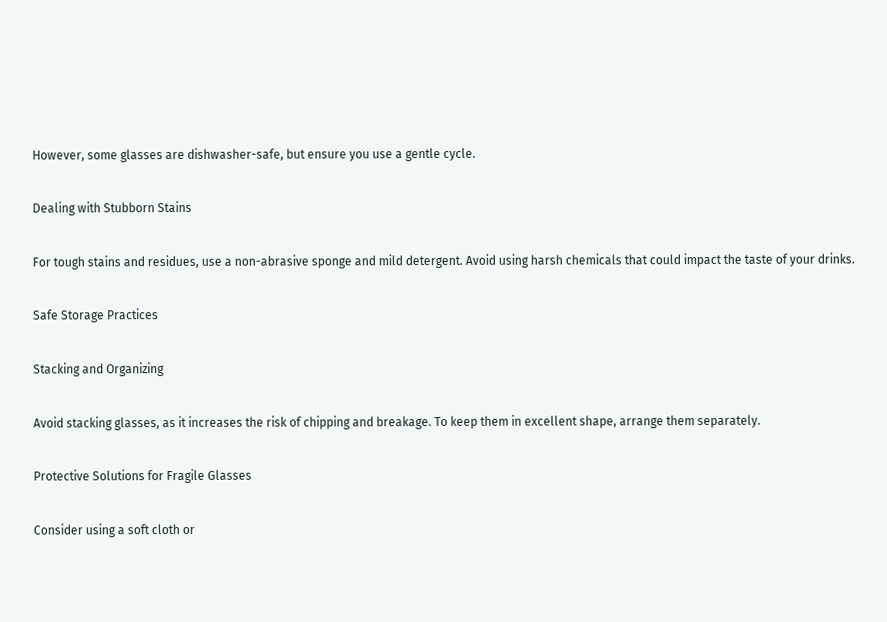However, some glasses are dishwasher-safe, but ensure you use a gentle cycle.

Dealing with Stubborn Stains

For tough stains and residues, use a non-abrasive sponge and mild detergent. Avoid using harsh chemicals that could impact the taste of your drinks.

Safe Storage Practices

Stacking and Organizing

Avoid stacking glasses, as it increases the risk of chipping and breakage. To keep them in excellent shape, arrange them separately.

Protective Solutions for Fragile Glasses

Consider using a soft cloth or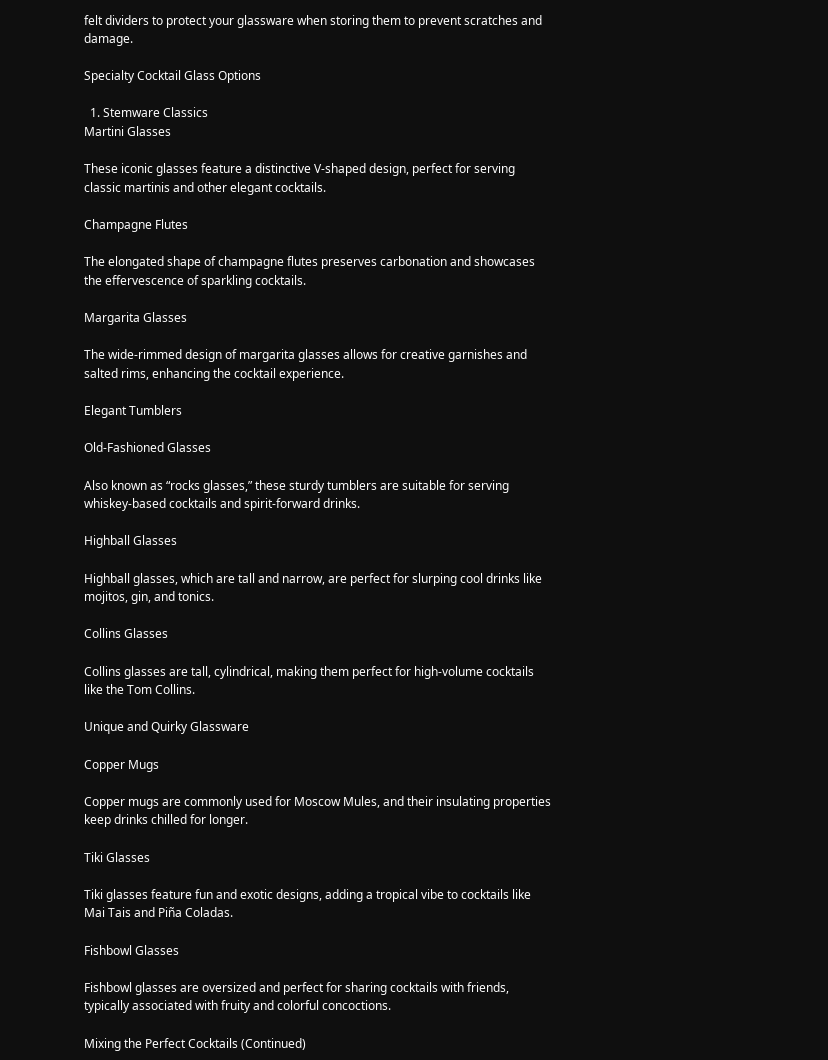felt dividers to protect your glassware when storing them to prevent scratches and damage.

Specialty Cocktail Glass Options

  1. Stemware Classics
Martini Glasses

These iconic glasses feature a distinctive V-shaped design, perfect for serving classic martinis and other elegant cocktails.

Champagne Flutes

The elongated shape of champagne flutes preserves carbonation and showcases the effervescence of sparkling cocktails.

Margarita Glasses

The wide-rimmed design of margarita glasses allows for creative garnishes and salted rims, enhancing the cocktail experience.

Elegant Tumblers

Old-Fashioned Glasses

Also known as “rocks glasses,” these sturdy tumblers are suitable for serving whiskey-based cocktails and spirit-forward drinks.

Highball Glasses

Highball glasses, which are tall and narrow, are perfect for slurping cool drinks like mojitos, gin, and tonics.

Collins Glasses

Collins glasses are tall, cylindrical, making them perfect for high-volume cocktails like the Tom Collins.

Unique and Quirky Glassware

Copper Mugs

Copper mugs are commonly used for Moscow Mules, and their insulating properties keep drinks chilled for longer.

Tiki Glasses

Tiki glasses feature fun and exotic designs, adding a tropical vibe to cocktails like Mai Tais and Piña Coladas.

Fishbowl Glasses

Fishbowl glasses are oversized and perfect for sharing cocktails with friends, typically associated with fruity and colorful concoctions.

Mixing the Perfect Cocktails (Continued)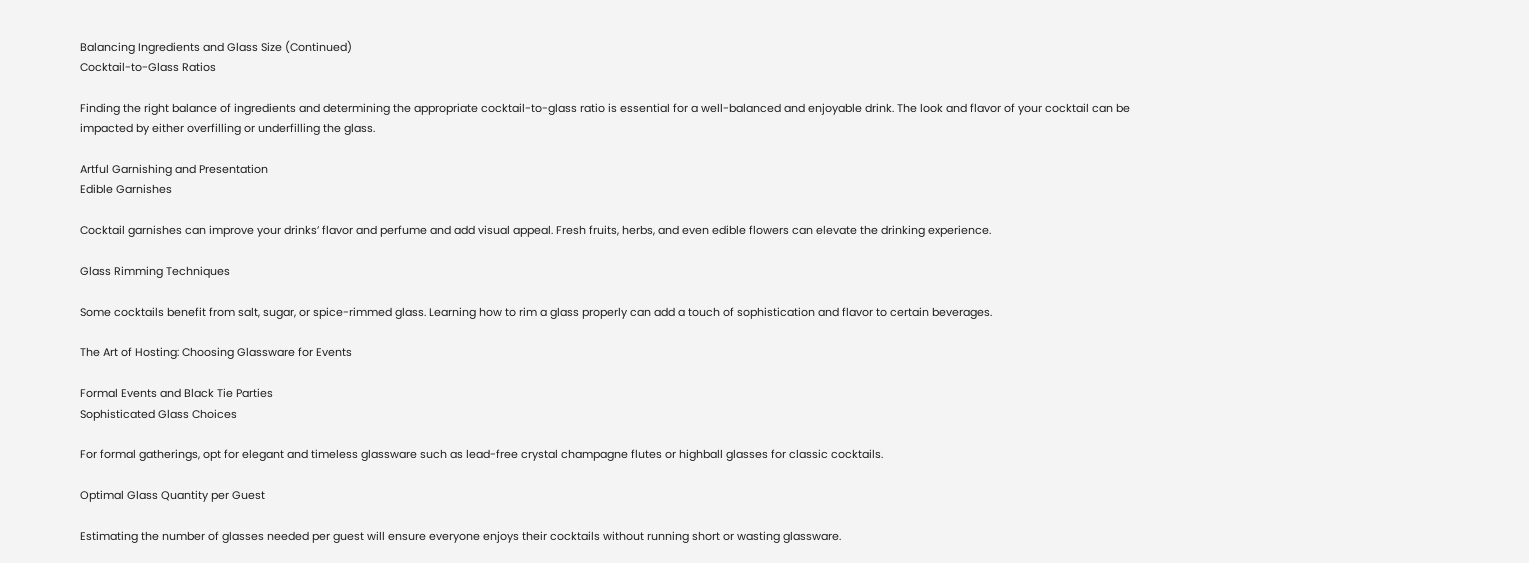Balancing Ingredients and Glass Size (Continued)
Cocktail-to-Glass Ratios

Finding the right balance of ingredients and determining the appropriate cocktail-to-glass ratio is essential for a well-balanced and enjoyable drink. The look and flavor of your cocktail can be impacted by either overfilling or underfilling the glass.

Artful Garnishing and Presentation
Edible Garnishes

Cocktail garnishes can improve your drinks’ flavor and perfume and add visual appeal. Fresh fruits, herbs, and even edible flowers can elevate the drinking experience.

Glass Rimming Techniques

Some cocktails benefit from salt, sugar, or spice-rimmed glass. Learning how to rim a glass properly can add a touch of sophistication and flavor to certain beverages.

The Art of Hosting: Choosing Glassware for Events

Formal Events and Black Tie Parties
Sophisticated Glass Choices

For formal gatherings, opt for elegant and timeless glassware such as lead-free crystal champagne flutes or highball glasses for classic cocktails.

Optimal Glass Quantity per Guest

Estimating the number of glasses needed per guest will ensure everyone enjoys their cocktails without running short or wasting glassware.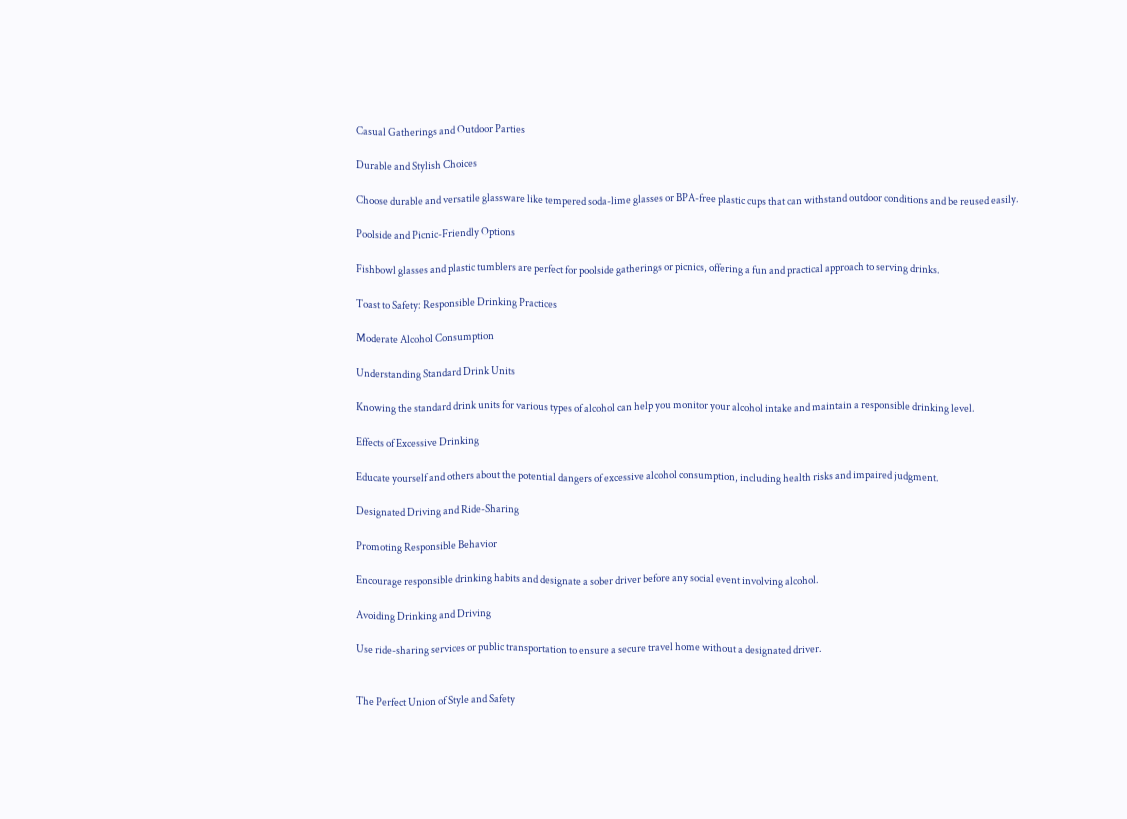Casual Gatherings and Outdoor Parties

Durable and Stylish Choices

Choose durable and versatile glassware like tempered soda-lime glasses or BPA-free plastic cups that can withstand outdoor conditions and be reused easily.

Poolside and Picnic-Friendly Options

Fishbowl glasses and plastic tumblers are perfect for poolside gatherings or picnics, offering a fun and practical approach to serving drinks.

Toast to Safety: Responsible Drinking Practices

Moderate Alcohol Consumption

Understanding Standard Drink Units

Knowing the standard drink units for various types of alcohol can help you monitor your alcohol intake and maintain a responsible drinking level.

Effects of Excessive Drinking

Educate yourself and others about the potential dangers of excessive alcohol consumption, including health risks and impaired judgment.

Designated Driving and Ride-Sharing

Promoting Responsible Behavior

Encourage responsible drinking habits and designate a sober driver before any social event involving alcohol.

Avoiding Drinking and Driving

Use ride-sharing services or public transportation to ensure a secure travel home without a designated driver.


The Perfect Union of Style and Safety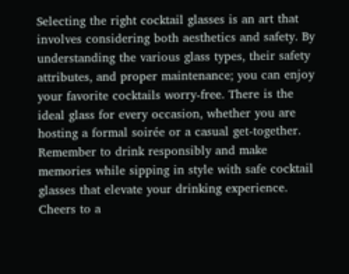Selecting the right cocktail glasses is an art that involves considering both aesthetics and safety. By understanding the various glass types, their safety attributes, and proper maintenance; you can enjoy your favorite cocktails worry-free. There is the ideal glass for every occasion, whether you are hosting a formal soirée or a casual get-together. Remember to drink responsibly and make memories while sipping in style with safe cocktail glasses that elevate your drinking experience. Cheers to a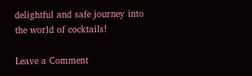delightful and safe journey into the world of cocktails!

Leave a Comment